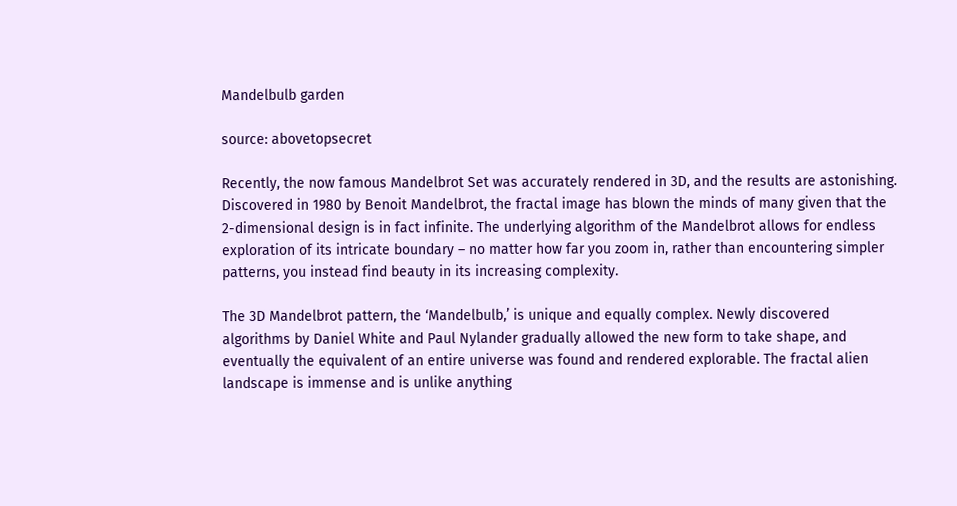Mandelbulb garden

source: abovetopsecret

Recently, the now famous Mandelbrot Set was accurately rendered in 3D, and the results are astonishing. Discovered in 1980 by Benoit Mandelbrot, the fractal image has blown the minds of many given that the 2-dimensional design is in fact infinite. The underlying algorithm of the Mandelbrot allows for endless exploration of its intricate boundary – no matter how far you zoom in, rather than encountering simpler patterns, you instead find beauty in its increasing complexity.

The 3D Mandelbrot pattern, the ‘Mandelbulb,’ is unique and equally complex. Newly discovered algorithms by Daniel White and Paul Nylander gradually allowed the new form to take shape, and eventually the equivalent of an entire universe was found and rendered explorable. The fractal alien landscape is immense and is unlike anything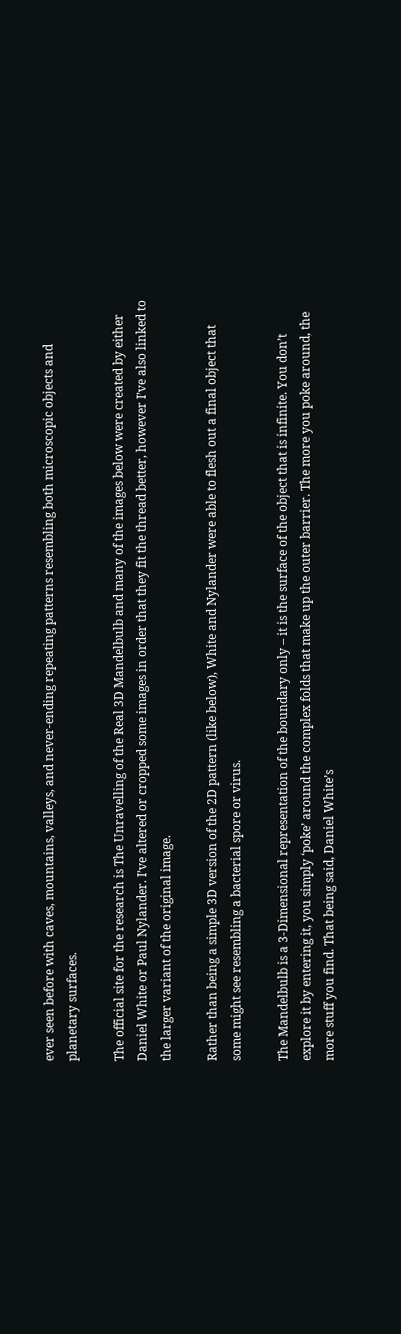ever seen before with caves, mountains, valleys, and never-ending repeating patterns resembling both microscopic objects and planetary surfaces.

The official site for the research is The Unravelling of the Real 3D Mandelbulb and many of the images below were created by either Daniel White or Paul Nylander. I’ve altered or cropped some images in order that they fit the thread better, however I’ve also linked to the larger variant of the original image.

Rather than being a simple 3D version of the 2D pattern (like below), White and Nylander were able to flesh out a final object that some might see resembling a bacterial spore or virus.

The Mandelbulb is a 3-Dimensional representation of the boundary only – it is the surface of the object that is infinite. You don’t explore it by entering it, you simply ‘poke’ around the complex folds that make up the outer barrier. The more you poke around, the more stuff you find. That being said, Daniel White’s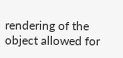rendering of the object allowed for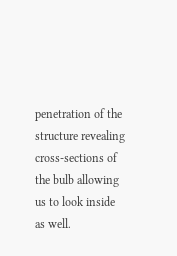penetration of the structure revealing cross-sections of the bulb allowing us to look inside as well.